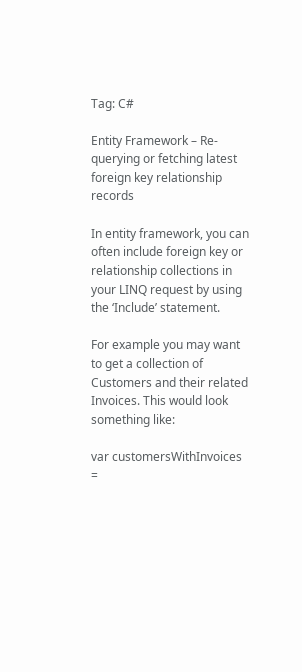Tag: C#

Entity Framework – Re-querying or fetching latest foreign key relationship records

In entity framework, you can often include foreign key or relationship collections in your LINQ request by using the ‘Include’ statement.

For example you may want to get a collection of Customers and their related Invoices. This would look something like:

var customersWithInvoices =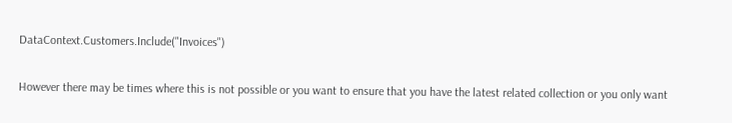DataContext.Customers.Include("Invoices")

However there may be times where this is not possible or you want to ensure that you have the latest related collection or you only want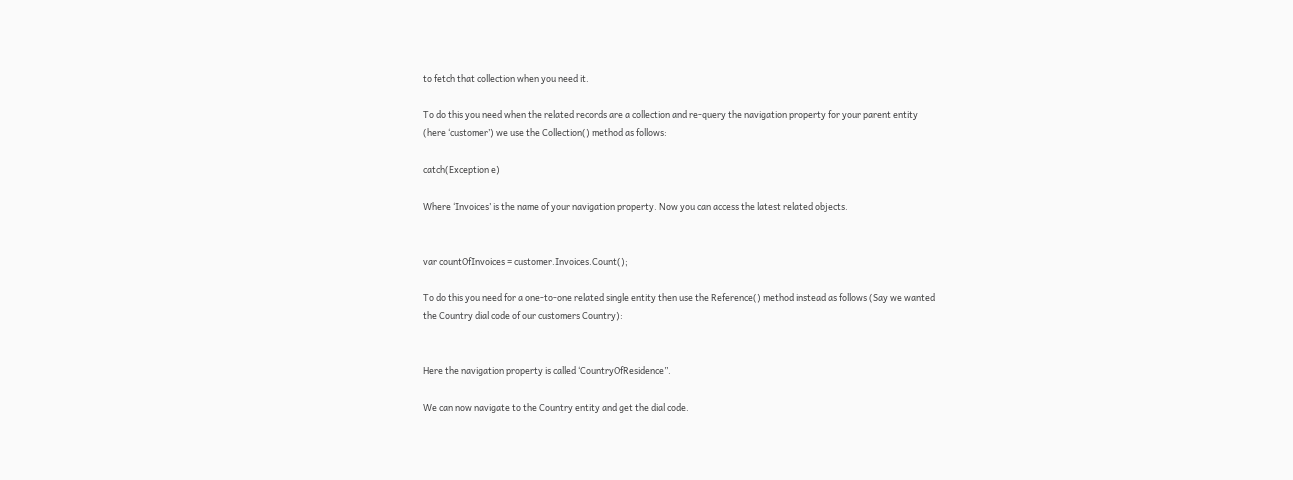to fetch that collection when you need it.

To do this you need when the related records are a collection and re-query the navigation property for your parent entity (here ‘customer’) we use the Collection() method as follows:

catch(Exception e)

Where ‘Invoices’ is the name of your navigation property. Now you can access the latest related objects.


var countOfInvoices = customer.Invoices.Count();

To do this you need for a one-to-one related single entity then use the Reference() method instead as follows (Say we wanted the Country dial code of our customers Country):


Here the navigation property is called ‘CountryOfResidence”.

We can now navigate to the Country entity and get the dial code.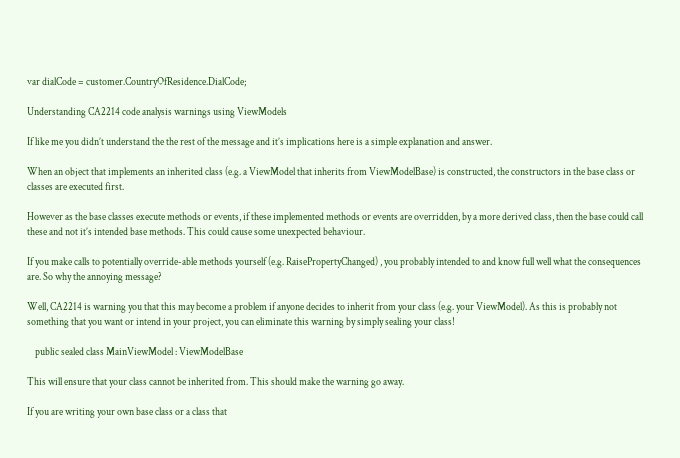var dialCode = customer.CountryOfResidence.DialCode;

Understanding CA2214 code analysis warnings using ViewModels

If like me you didn’t understand the the rest of the message and it’s implications here is a simple explanation and answer.

When an object that implements an inherited class (e.g. a ViewModel that inherits from ViewModelBase) is constructed, the constructors in the base class or classes are executed first.

However as the base classes execute methods or events, if these implemented methods or events are overridden, by a more derived class, then the base could call these and not it’s intended base methods. This could cause some unexpected behaviour.

If you make calls to potentially override-able methods yourself (e.g. RaisePropertyChanged) , you probably intended to and know full well what the consequences are. So why the annoying message?

Well, CA2214 is warning you that this may become a problem if anyone decides to inherit from your class (e.g. your ViewModel). As this is probably not something that you want or intend in your project, you can eliminate this warning by simply sealing your class!

    public sealed class MainViewModel : ViewModelBase

This will ensure that your class cannot be inherited from. This should make the warning go away.

If you are writing your own base class or a class that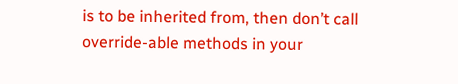is to be inherited from, then don’t call override-able methods in your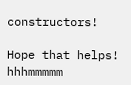constructors!

Hope that helps! hhhmmmmm